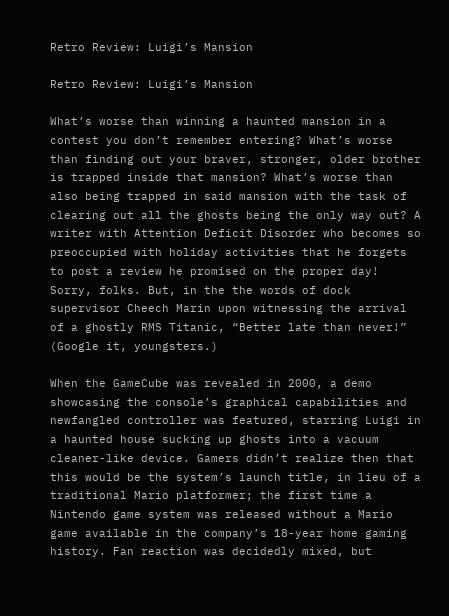Retro Review: Luigi’s Mansion

Retro Review: Luigi’s Mansion

What’s worse than winning a haunted mansion in a contest you don’t remember entering? What’s worse than finding out your braver, stronger, older brother is trapped inside that mansion? What’s worse than also being trapped in said mansion with the task of clearing out all the ghosts being the only way out? A writer with Attention Deficit Disorder who becomes so preoccupied with holiday activities that he forgets to post a review he promised on the proper day! Sorry, folks. But, in the the words of dock supervisor Cheech Marin upon witnessing the arrival of a ghostly RMS Titanic, “Better late than never!” (Google it, youngsters.)

When the GameCube was revealed in 2000, a demo showcasing the console’s graphical capabilities and newfangled controller was featured, starring Luigi in a haunted house sucking up ghosts into a vacuum cleaner-like device. Gamers didn’t realize then that this would be the system’s launch title, in lieu of a traditional Mario platformer; the first time a Nintendo game system was released without a Mario game available in the company’s 18-year home gaming history. Fan reaction was decidedly mixed, but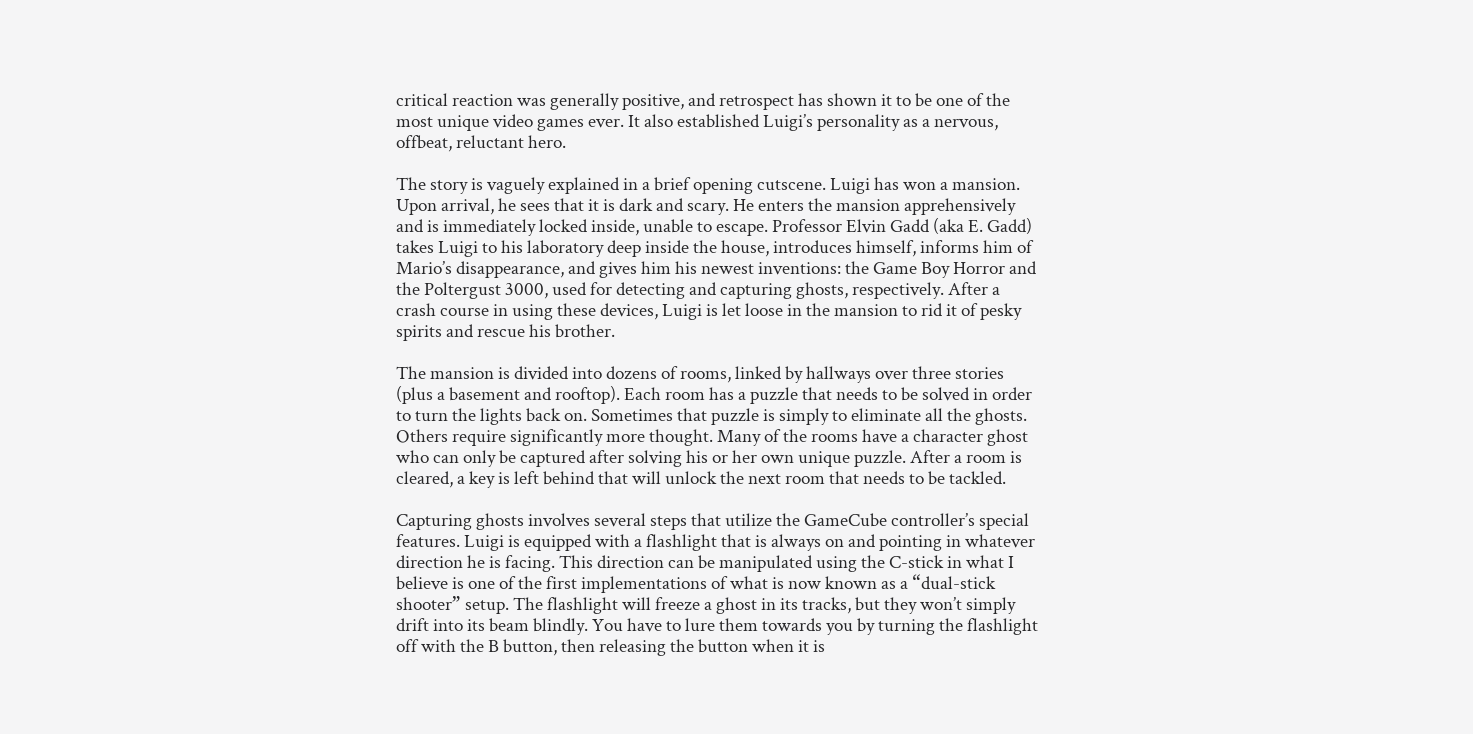critical reaction was generally positive, and retrospect has shown it to be one of the most unique video games ever. It also established Luigi’s personality as a nervous, offbeat, reluctant hero.

The story is vaguely explained in a brief opening cutscene. Luigi has won a mansion. Upon arrival, he sees that it is dark and scary. He enters the mansion apprehensively and is immediately locked inside, unable to escape. Professor Elvin Gadd (aka E. Gadd) takes Luigi to his laboratory deep inside the house, introduces himself, informs him of Mario’s disappearance, and gives him his newest inventions: the Game Boy Horror and the Poltergust 3000, used for detecting and capturing ghosts, respectively. After a crash course in using these devices, Luigi is let loose in the mansion to rid it of pesky spirits and rescue his brother.

The mansion is divided into dozens of rooms, linked by hallways over three stories (plus a basement and rooftop). Each room has a puzzle that needs to be solved in order to turn the lights back on. Sometimes that puzzle is simply to eliminate all the ghosts. Others require significantly more thought. Many of the rooms have a character ghost who can only be captured after solving his or her own unique puzzle. After a room is cleared, a key is left behind that will unlock the next room that needs to be tackled.

Capturing ghosts involves several steps that utilize the GameCube controller’s special features. Luigi is equipped with a flashlight that is always on and pointing in whatever direction he is facing. This direction can be manipulated using the C-stick in what I believe is one of the first implementations of what is now known as a “dual-stick shooter” setup. The flashlight will freeze a ghost in its tracks, but they won’t simply drift into its beam blindly. You have to lure them towards you by turning the flashlight off with the B button, then releasing the button when it is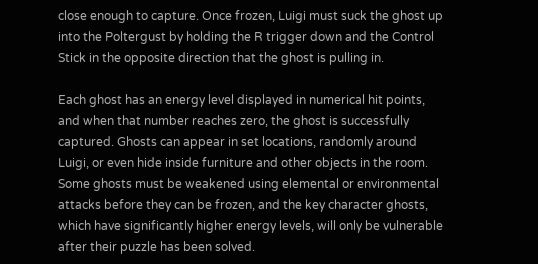close enough to capture. Once frozen, Luigi must suck the ghost up into the Poltergust by holding the R trigger down and the Control Stick in the opposite direction that the ghost is pulling in.

Each ghost has an energy level displayed in numerical hit points, and when that number reaches zero, the ghost is successfully captured. Ghosts can appear in set locations, randomly around Luigi, or even hide inside furniture and other objects in the room. Some ghosts must be weakened using elemental or environmental attacks before they can be frozen, and the key character ghosts, which have significantly higher energy levels, will only be vulnerable after their puzzle has been solved.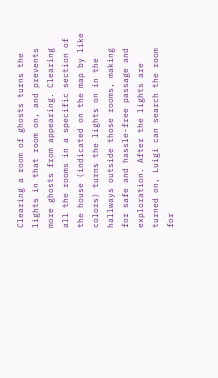Clearing a room of ghosts turns the lights in that room on, and prevents more ghosts from appearing. Clearing all the rooms in a specific section of the house (indicated on the map by like colors) turns the lights on in the hallways outside those rooms, making for safe and hassle-free passage and exploration. After the lights are turned on, Luigi can search the room for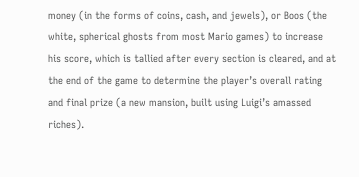money (in the forms of coins, cash, and jewels), or Boos (the white, spherical ghosts from most Mario games) to increase his score, which is tallied after every section is cleared, and at the end of the game to determine the player’s overall rating and final prize (a new mansion, built using Luigi’s amassed riches).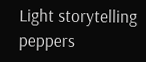Light storytelling peppers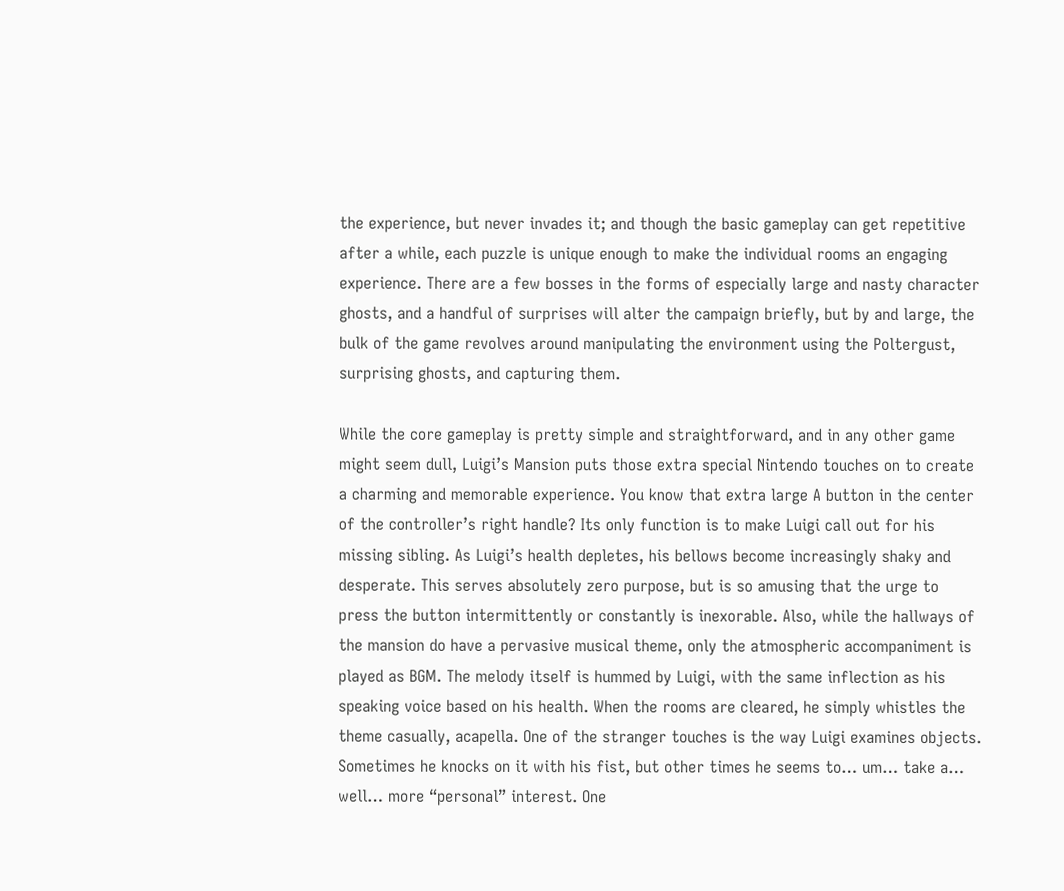the experience, but never invades it; and though the basic gameplay can get repetitive after a while, each puzzle is unique enough to make the individual rooms an engaging experience. There are a few bosses in the forms of especially large and nasty character ghosts, and a handful of surprises will alter the campaign briefly, but by and large, the bulk of the game revolves around manipulating the environment using the Poltergust, surprising ghosts, and capturing them.

While the core gameplay is pretty simple and straightforward, and in any other game might seem dull, Luigi’s Mansion puts those extra special Nintendo touches on to create a charming and memorable experience. You know that extra large A button in the center of the controller’s right handle? Its only function is to make Luigi call out for his missing sibling. As Luigi’s health depletes, his bellows become increasingly shaky and desperate. This serves absolutely zero purpose, but is so amusing that the urge to press the button intermittently or constantly is inexorable. Also, while the hallways of the mansion do have a pervasive musical theme, only the atmospheric accompaniment is played as BGM. The melody itself is hummed by Luigi, with the same inflection as his speaking voice based on his health. When the rooms are cleared, he simply whistles the theme casually, acapella. One of the stranger touches is the way Luigi examines objects. Sometimes he knocks on it with his fist, but other times he seems to… um… take a… well… more “personal” interest. One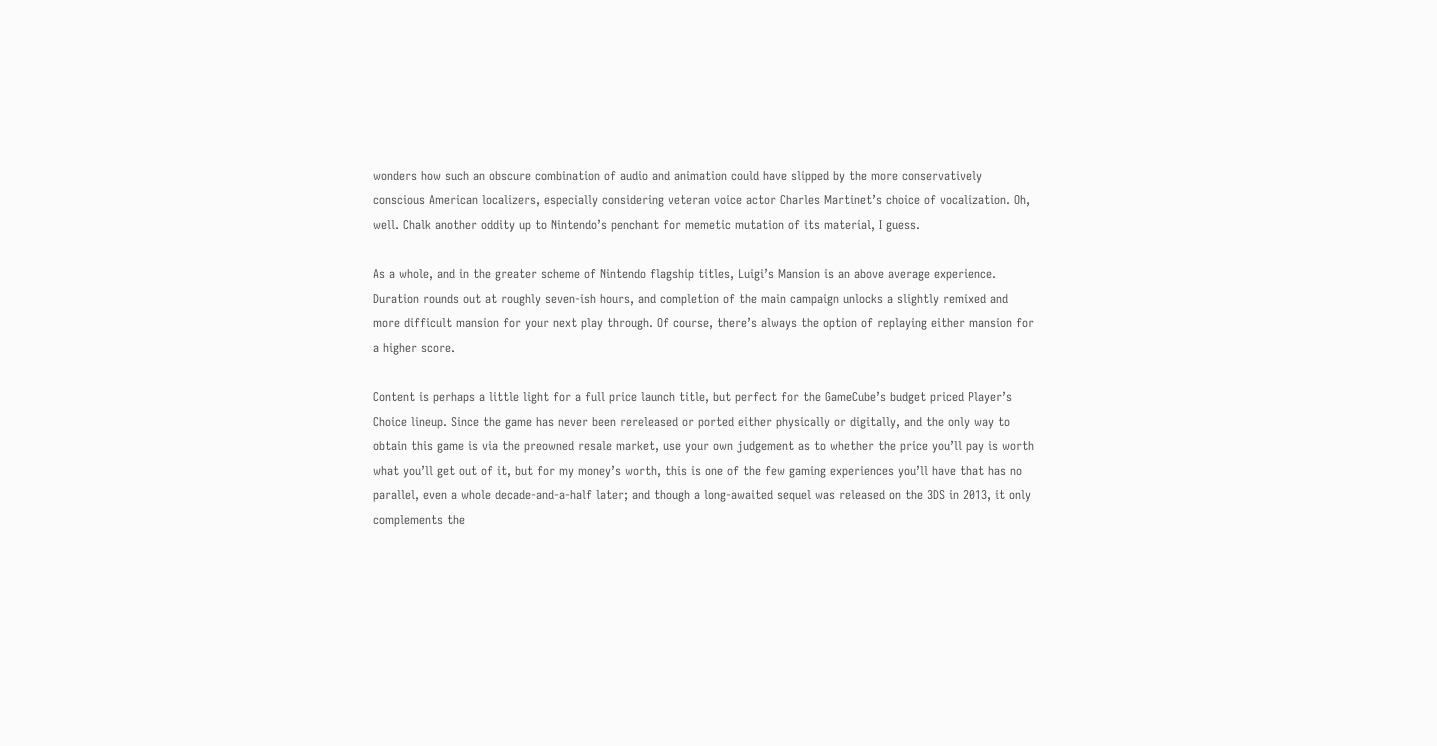wonders how such an obscure combination of audio and animation could have slipped by the more conservatively conscious American localizers, especially considering veteran voice actor Charles Martinet’s choice of vocalization. Oh, well. Chalk another oddity up to Nintendo’s penchant for memetic mutation of its material, I guess.

As a whole, and in the greater scheme of Nintendo flagship titles, Luigi’s Mansion is an above average experience. Duration rounds out at roughly seven-ish hours, and completion of the main campaign unlocks a slightly remixed and more difficult mansion for your next play through. Of course, there’s always the option of replaying either mansion for a higher score.

Content is perhaps a little light for a full price launch title, but perfect for the GameCube’s budget priced Player’s Choice lineup. Since the game has never been rereleased or ported either physically or digitally, and the only way to obtain this game is via the preowned resale market, use your own judgement as to whether the price you’ll pay is worth what you’ll get out of it, but for my money’s worth, this is one of the few gaming experiences you’ll have that has no parallel, even a whole decade-and-a-half later; and though a long-awaited sequel was released on the 3DS in 2013, it only complements the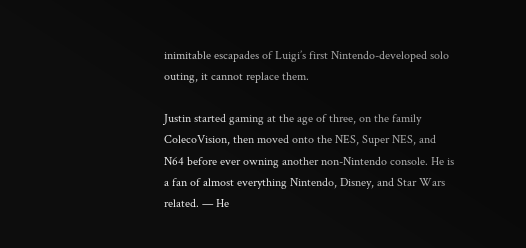inimitable escapades of Luigi’s first Nintendo-developed solo outing, it cannot replace them.

Justin started gaming at the age of three, on the family ColecoVision, then moved onto the NES, Super NES, and N64 before ever owning another non-Nintendo console. He is a fan of almost everything Nintendo, Disney, and Star Wars related. — He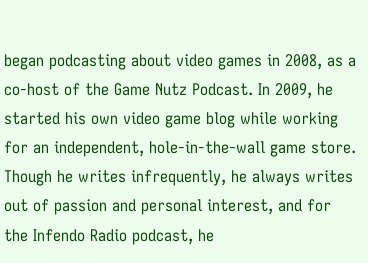began podcasting about video games in 2008, as a co-host of the Game Nutz Podcast. In 2009, he started his own video game blog while working for an independent, hole-in-the-wall game store. Though he writes infrequently, he always writes out of passion and personal interest, and for the Infendo Radio podcast, he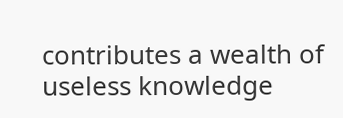contributes a wealth of useless knowledge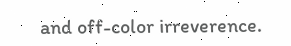and off-color irreverence.